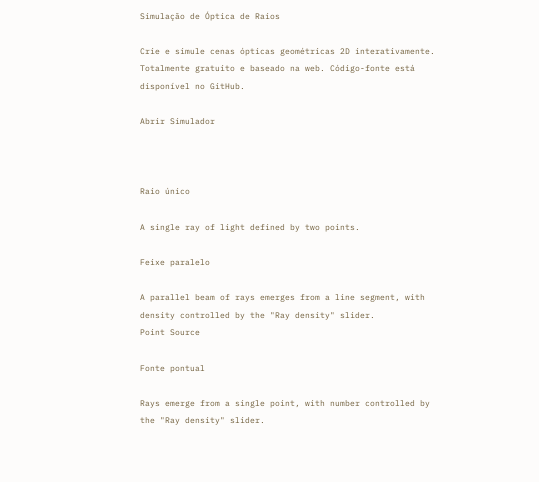Simulação de Óptica de Raios

Crie e simule cenas ópticas geométricas 2D interativamente.
Totalmente gratuito e baseado na web. Código-fonte está disponível no GitHub.

Abrir Simulador



Raio único

A single ray of light defined by two points.

Feixe paralelo

A parallel beam of rays emerges from a line segment, with density controlled by the "Ray density" slider.
Point Source

Fonte pontual

Rays emerge from a single point, with number controlled by the "Ray density" slider.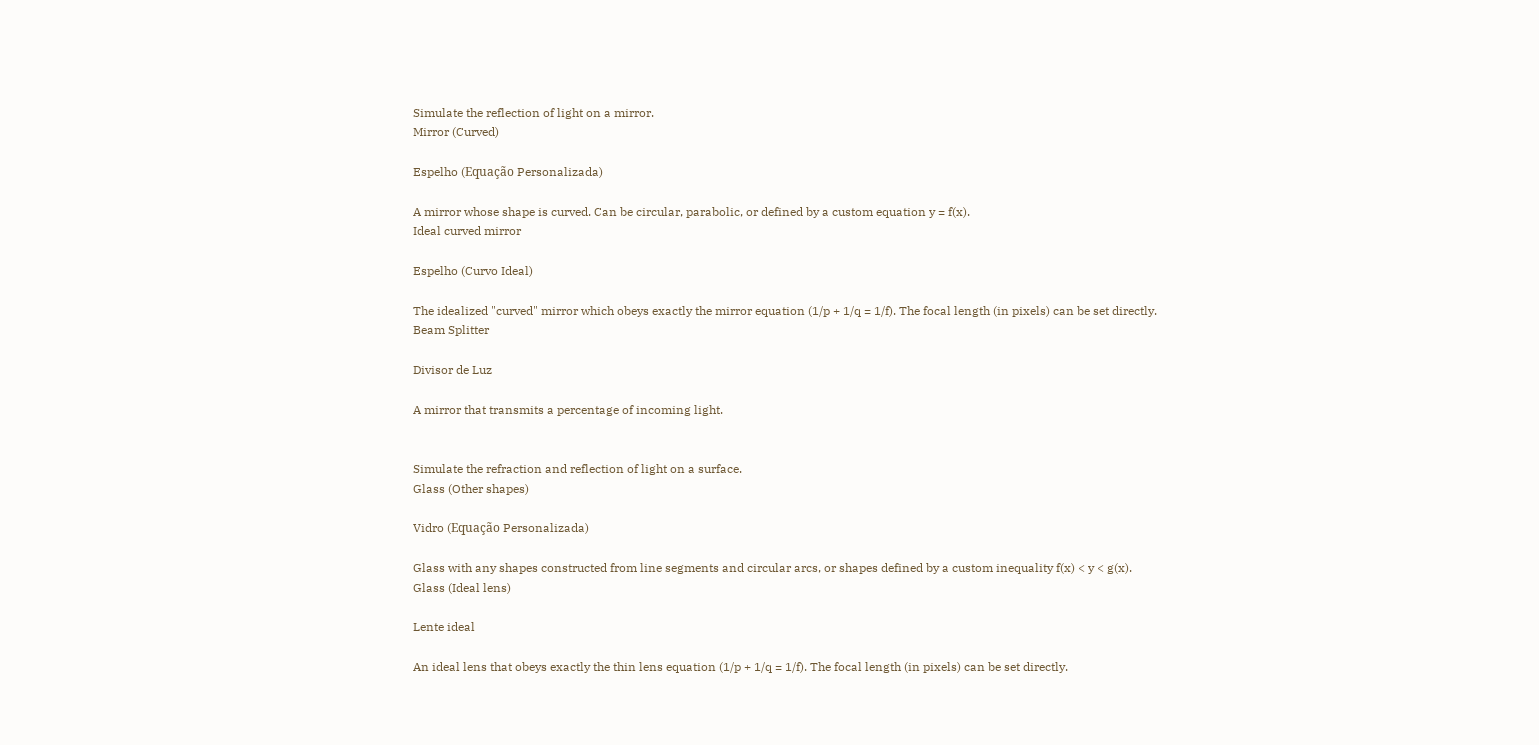Simulate the reflection of light on a mirror.
Mirror (Curved)

Espelho (Equação Personalizada)

A mirror whose shape is curved. Can be circular, parabolic, or defined by a custom equation y = f(x).
Ideal curved mirror

Espelho (Curvo Ideal)

The idealized "curved" mirror which obeys exactly the mirror equation (1/p + 1/q = 1/f). The focal length (in pixels) can be set directly.
Beam Splitter

Divisor de Luz

A mirror that transmits a percentage of incoming light.


Simulate the refraction and reflection of light on a surface.
Glass (Other shapes)

Vidro (Equação Personalizada)

Glass with any shapes constructed from line segments and circular arcs, or shapes defined by a custom inequality f(x) < y < g(x).
Glass (Ideal lens)

Lente ideal

An ideal lens that obeys exactly the thin lens equation (1/p + 1/q = 1/f). The focal length (in pixels) can be set directly.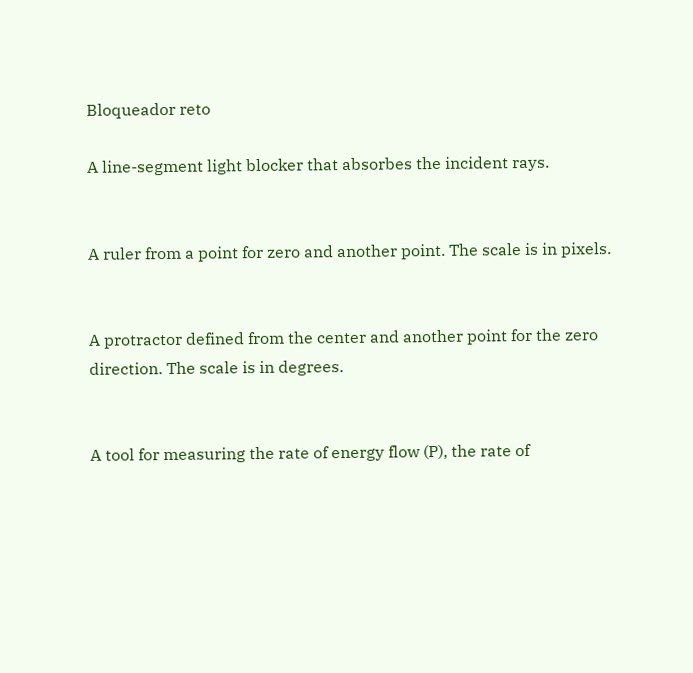Bloqueador reto

A line-segment light blocker that absorbes the incident rays.


A ruler from a point for zero and another point. The scale is in pixels.


A protractor defined from the center and another point for the zero direction. The scale is in degrees.


A tool for measuring the rate of energy flow (P), the rate of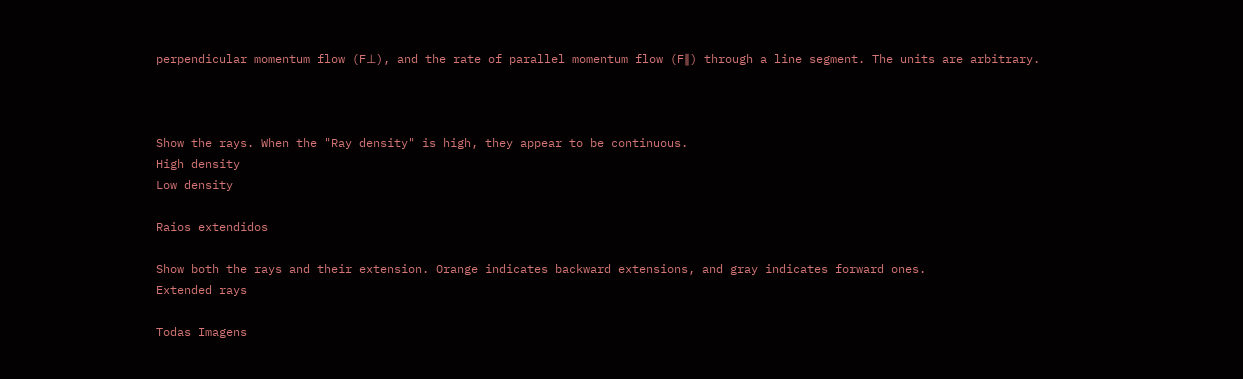perpendicular momentum flow (F⊥), and the rate of parallel momentum flow (F∥) through a line segment. The units are arbitrary.



Show the rays. When the "Ray density" is high, they appear to be continuous.
High density
Low density

Raios extendidos

Show both the rays and their extension. Orange indicates backward extensions, and gray indicates forward ones.
Extended rays

Todas Imagens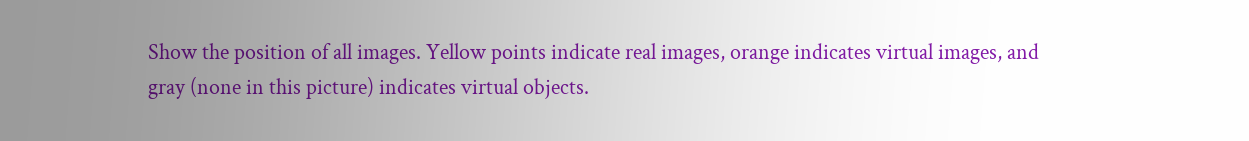Show the position of all images. Yellow points indicate real images, orange indicates virtual images, and gray (none in this picture) indicates virtual objects.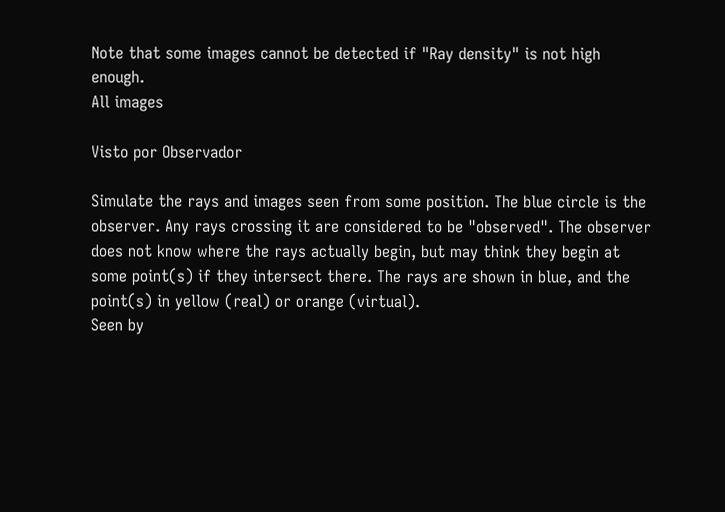Note that some images cannot be detected if "Ray density" is not high enough.
All images

Visto por Observador

Simulate the rays and images seen from some position. The blue circle is the observer. Any rays crossing it are considered to be "observed". The observer does not know where the rays actually begin, but may think they begin at some point(s) if they intersect there. The rays are shown in blue, and the point(s) in yellow (real) or orange (virtual).
Seen by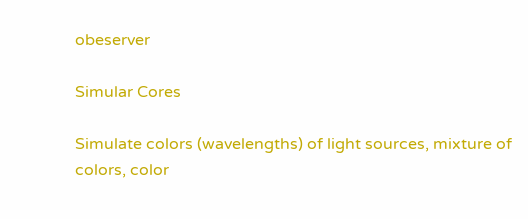obeserver

Simular Cores

Simulate colors (wavelengths) of light sources, mixture of colors, color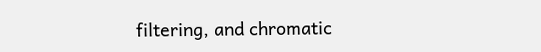filtering, and chromatic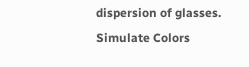dispersion of glasses.
Simulate Colors